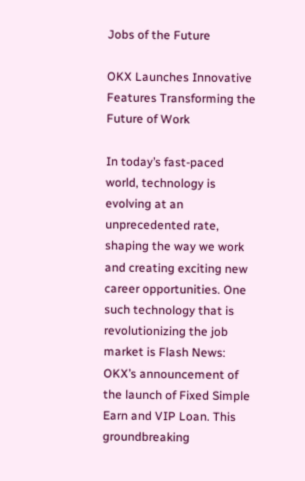Jobs of the Future

OKX Launches Innovative Features Transforming the Future of Work

In today’s fast-paced world, technology is evolving at an unprecedented rate, shaping the way we work and creating exciting new career opportunities. One such technology that is revolutionizing the job market is Flash News: OKX’s announcement of the launch of Fixed Simple Earn and VIP Loan. This groundbreaking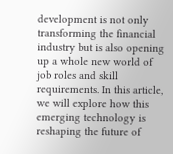development is not only transforming the financial industry but is also opening up a whole new world of job roles and skill requirements. In this article, we will explore how this emerging technology is reshaping the future of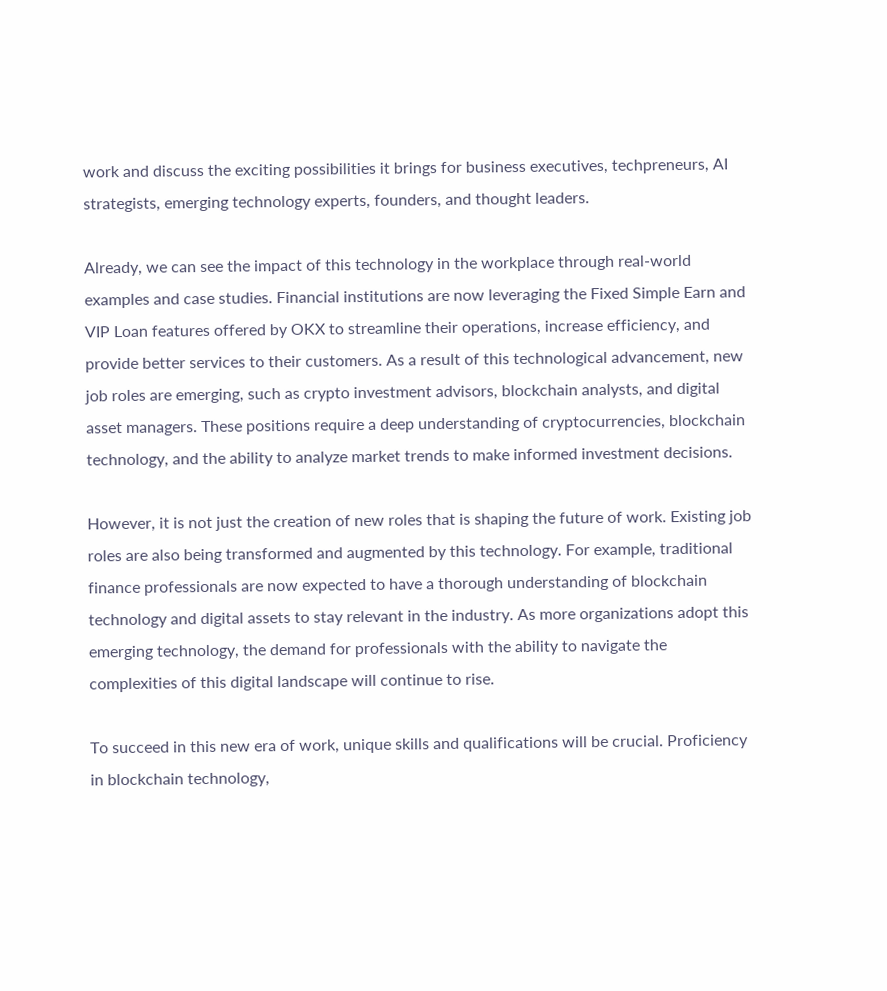work and discuss the exciting possibilities it brings for business executives, techpreneurs, AI strategists, emerging technology experts, founders, and thought leaders.

Already, we can see the impact of this technology in the workplace through real-world examples and case studies. Financial institutions are now leveraging the Fixed Simple Earn and VIP Loan features offered by OKX to streamline their operations, increase efficiency, and provide better services to their customers. As a result of this technological advancement, new job roles are emerging, such as crypto investment advisors, blockchain analysts, and digital asset managers. These positions require a deep understanding of cryptocurrencies, blockchain technology, and the ability to analyze market trends to make informed investment decisions.

However, it is not just the creation of new roles that is shaping the future of work. Existing job roles are also being transformed and augmented by this technology. For example, traditional finance professionals are now expected to have a thorough understanding of blockchain technology and digital assets to stay relevant in the industry. As more organizations adopt this emerging technology, the demand for professionals with the ability to navigate the complexities of this digital landscape will continue to rise.

To succeed in this new era of work, unique skills and qualifications will be crucial. Proficiency in blockchain technology,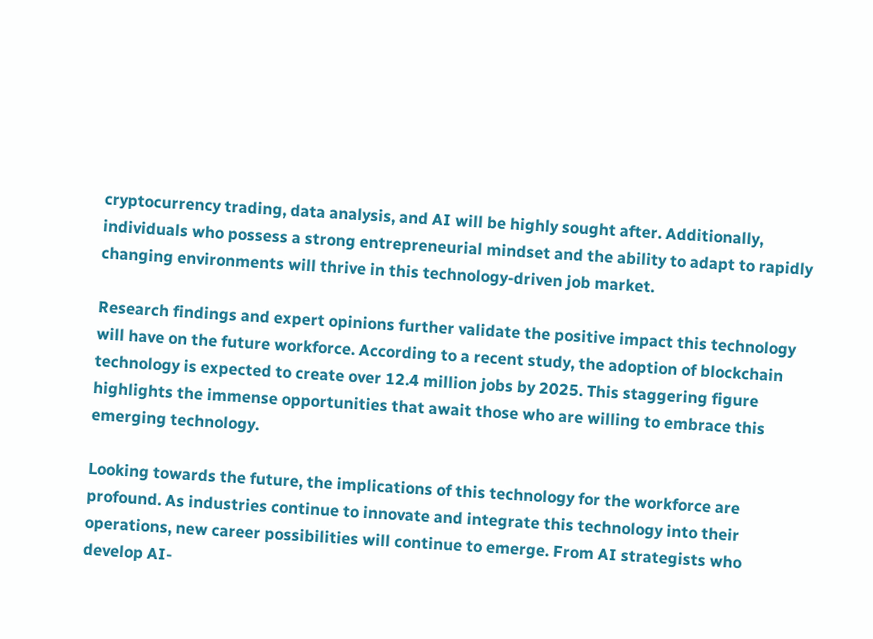cryptocurrency trading, data analysis, and AI will be highly sought after. Additionally, individuals who possess a strong entrepreneurial mindset and the ability to adapt to rapidly changing environments will thrive in this technology-driven job market.

Research findings and expert opinions further validate the positive impact this technology will have on the future workforce. According to a recent study, the adoption of blockchain technology is expected to create over 12.4 million jobs by 2025. This staggering figure highlights the immense opportunities that await those who are willing to embrace this emerging technology.

Looking towards the future, the implications of this technology for the workforce are profound. As industries continue to innovate and integrate this technology into their operations, new career possibilities will continue to emerge. From AI strategists who develop AI-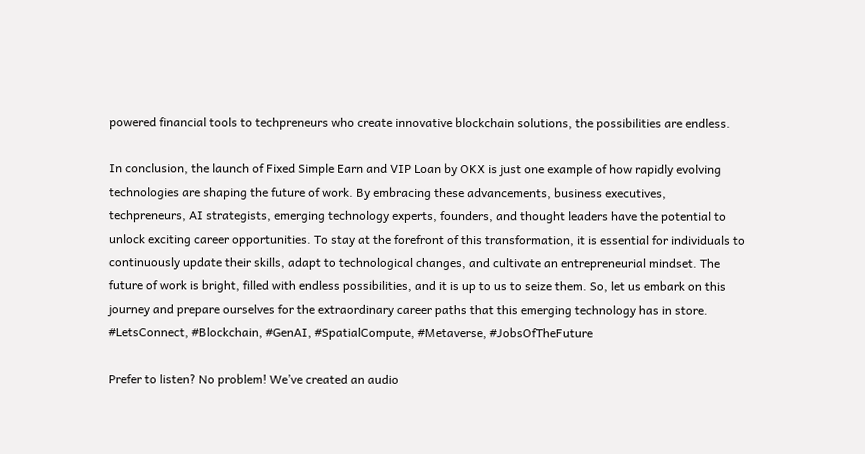powered financial tools to techpreneurs who create innovative blockchain solutions, the possibilities are endless.

In conclusion, the launch of Fixed Simple Earn and VIP Loan by OKX is just one example of how rapidly evolving technologies are shaping the future of work. By embracing these advancements, business executives, techpreneurs, AI strategists, emerging technology experts, founders, and thought leaders have the potential to unlock exciting career opportunities. To stay at the forefront of this transformation, it is essential for individuals to continuously update their skills, adapt to technological changes, and cultivate an entrepreneurial mindset. The future of work is bright, filled with endless possibilities, and it is up to us to seize them. So, let us embark on this journey and prepare ourselves for the extraordinary career paths that this emerging technology has in store.
#LetsConnect, #Blockchain, #GenAI, #SpatialCompute, #Metaverse, #JobsOfTheFuture

Prefer to listen? No problem! We’ve created an audio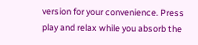version for your convenience. Press play and relax while you absorb the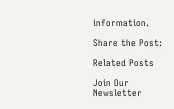information.

Share the Post:

Related Posts

Join Our Newsletter